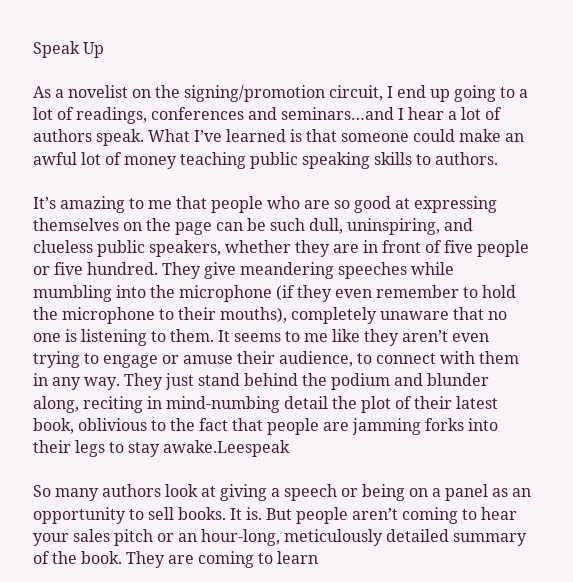Speak Up

As a novelist on the signing/promotion circuit, I end up going to a lot of readings, conferences and seminars…and I hear a lot of authors speak. What I’ve learned is that someone could make an awful lot of money teaching public speaking skills to authors.

It’s amazing to me that people who are so good at expressing themselves on the page can be such dull, uninspiring, and clueless public speakers, whether they are in front of five people or five hundred. They give meandering speeches while mumbling into the microphone (if they even remember to hold the microphone to their mouths), completely unaware that no one is listening to them. It seems to me like they aren’t even trying to engage or amuse their audience, to connect with them in any way. They just stand behind the podium and blunder along, reciting in mind-numbing detail the plot of their latest book, oblivious to the fact that people are jamming forks into their legs to stay awake.Leespeak

So many authors look at giving a speech or being on a panel as an opportunity to sell books. It is. But people aren’t coming to hear your sales pitch or an hour-long, meticulously detailed summary of the book. They are coming to learn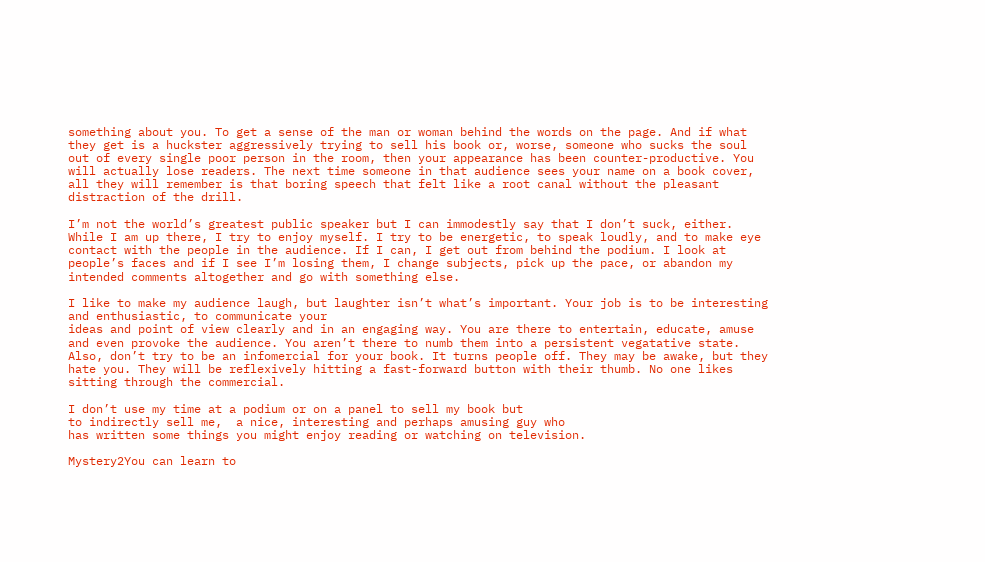something about you. To get a sense of the man or woman behind the words on the page. And if what they get is a huckster aggressively trying to sell his book or, worse, someone who sucks the soul out of every single poor person in the room, then your appearance has been counter-productive. You will actually lose readers. The next time someone in that audience sees your name on a book cover, all they will remember is that boring speech that felt like a root canal without the pleasant distraction of the drill.

I’m not the world’s greatest public speaker but I can immodestly say that I don’t suck, either. While I am up there, I try to enjoy myself. I try to be energetic, to speak loudly, and to make eye contact with the people in the audience. If I can, I get out from behind the podium. I look at people’s faces and if I see I’m losing them, I change subjects, pick up the pace, or abandon my intended comments altogether and go with something else.

I like to make my audience laugh, but laughter isn’t what’s important. Your job is to be interesting and enthusiastic, to communicate your
ideas and point of view clearly and in an engaging way. You are there to entertain, educate, amuse and even provoke the audience. You aren’t there to numb them into a persistent vegatative state.  Also, don’t try to be an infomercial for your book. It turns people off. They may be awake, but they hate you. They will be reflexively hitting a fast-forward button with their thumb. No one likes sitting through the commercial.

I don’t use my time at a podium or on a panel to sell my book but
to indirectly sell me,  a nice, interesting and perhaps amusing guy who
has written some things you might enjoy reading or watching on television.

Mystery2You can learn to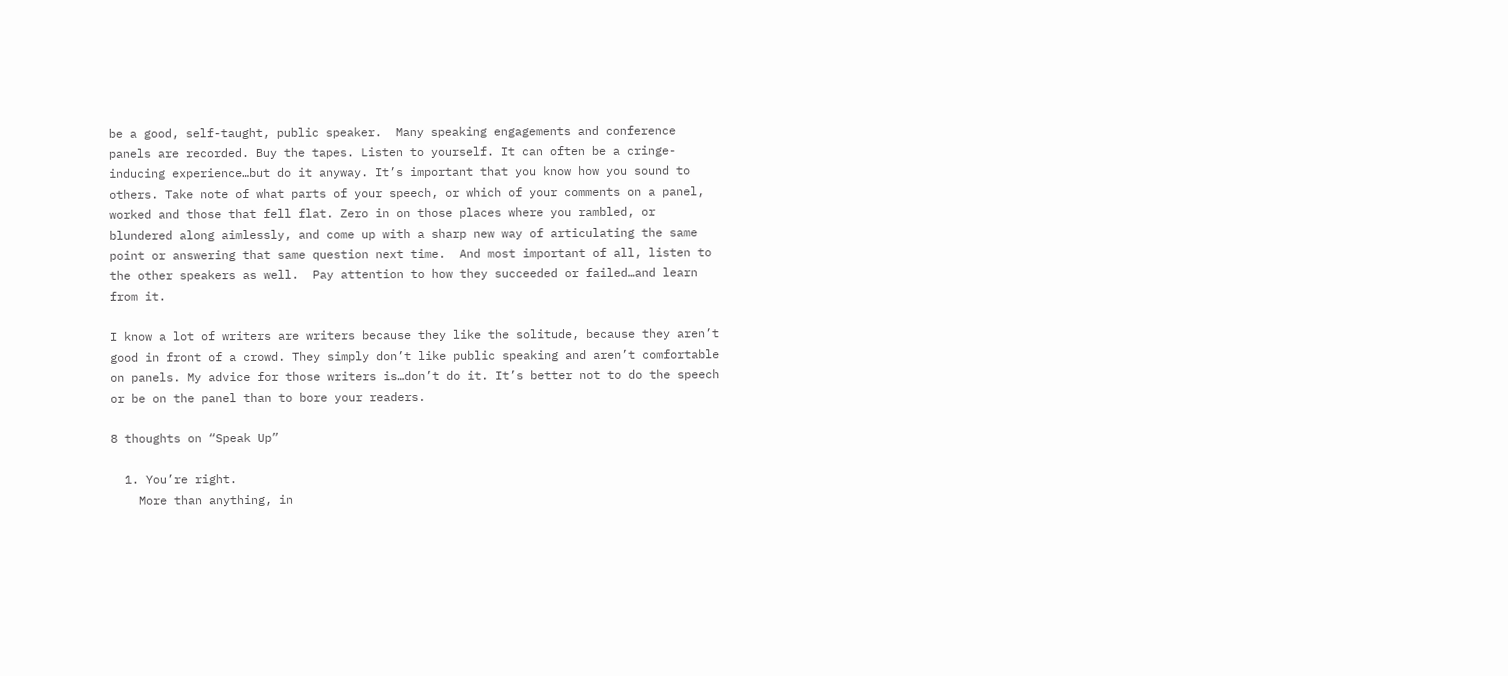be a good, self-taught, public speaker.  Many speaking engagements and conference panels are recorded. Buy the tapes. Listen to yourself. It can often be a cringe-inducing experience…but do it anyway. It’s important that you know how you sound to others. Take note of what parts of your speech, or which of your comments on a panel, worked and those that fell flat. Zero in on those places where you rambled, or blundered along aimlessly, and come up with a sharp new way of articulating the same point or answering that same question next time.  And most important of all, listen to the other speakers as well.  Pay attention to how they succeeded or failed…and learn from it.

I know a lot of writers are writers because they like the solitude, because they aren’t good in front of a crowd. They simply don’t like public speaking and aren’t comfortable on panels. My advice for those writers is…don’t do it. It’s better not to do the speech or be on the panel than to bore your readers.

8 thoughts on “Speak Up”

  1. You’re right.
    More than anything, in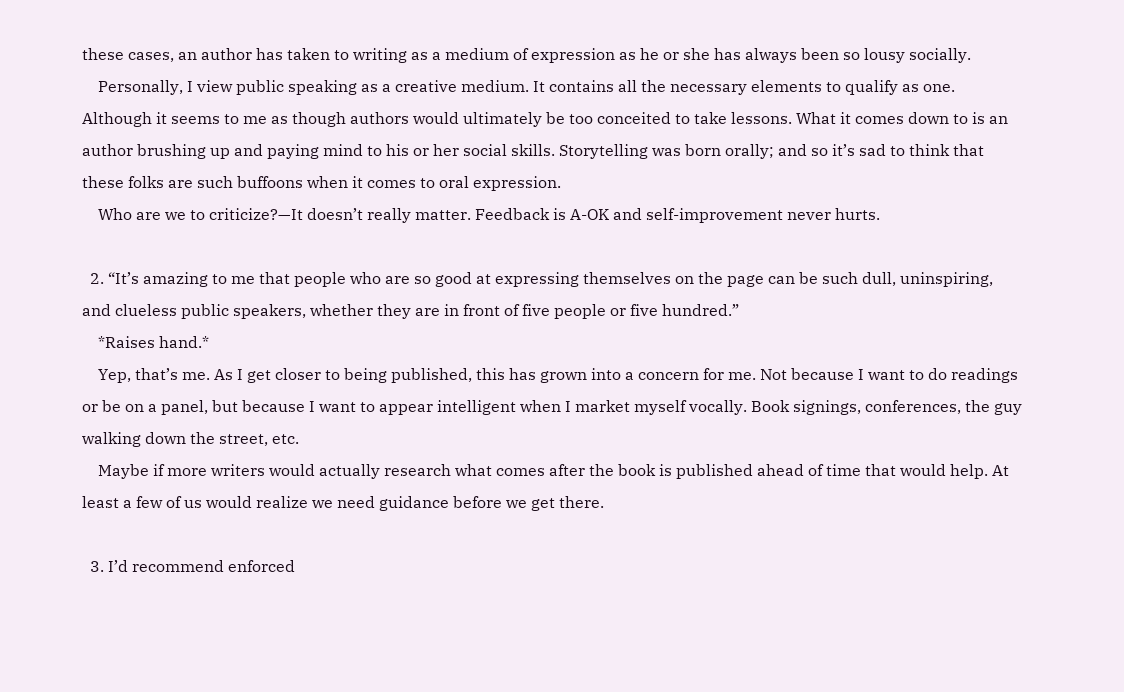these cases, an author has taken to writing as a medium of expression as he or she has always been so lousy socially.
    Personally, I view public speaking as a creative medium. It contains all the necessary elements to qualify as one. Although it seems to me as though authors would ultimately be too conceited to take lessons. What it comes down to is an author brushing up and paying mind to his or her social skills. Storytelling was born orally; and so it’s sad to think that these folks are such buffoons when it comes to oral expression.
    Who are we to criticize?—It doesn’t really matter. Feedback is A-OK and self-improvement never hurts.

  2. “It’s amazing to me that people who are so good at expressing themselves on the page can be such dull, uninspiring, and clueless public speakers, whether they are in front of five people or five hundred.”
    *Raises hand.*
    Yep, that’s me. As I get closer to being published, this has grown into a concern for me. Not because I want to do readings or be on a panel, but because I want to appear intelligent when I market myself vocally. Book signings, conferences, the guy walking down the street, etc.
    Maybe if more writers would actually research what comes after the book is published ahead of time that would help. At least a few of us would realize we need guidance before we get there.

  3. I’d recommend enforced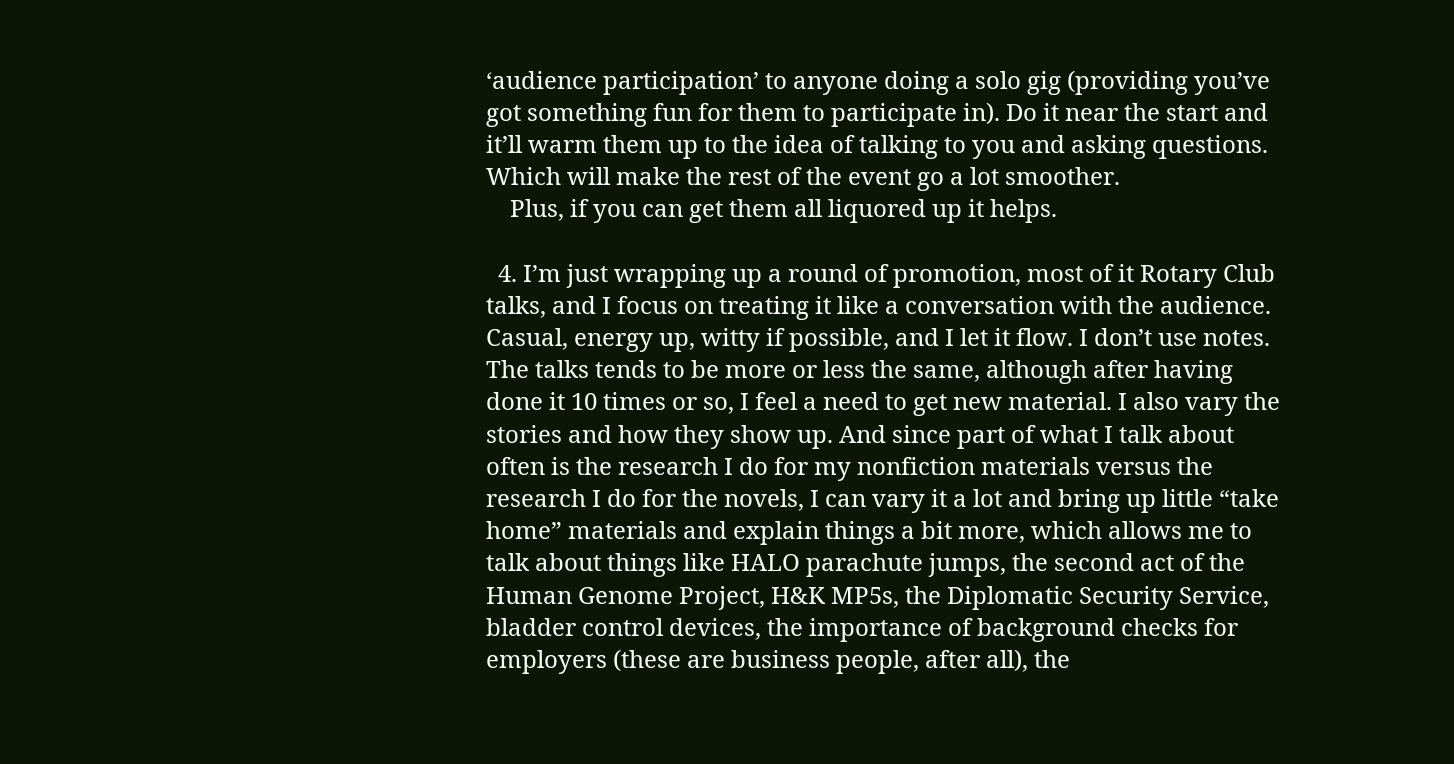‘audience participation’ to anyone doing a solo gig (providing you’ve got something fun for them to participate in). Do it near the start and it’ll warm them up to the idea of talking to you and asking questions. Which will make the rest of the event go a lot smoother.
    Plus, if you can get them all liquored up it helps.

  4. I’m just wrapping up a round of promotion, most of it Rotary Club talks, and I focus on treating it like a conversation with the audience. Casual, energy up, witty if possible, and I let it flow. I don’t use notes. The talks tends to be more or less the same, although after having done it 10 times or so, I feel a need to get new material. I also vary the stories and how they show up. And since part of what I talk about often is the research I do for my nonfiction materials versus the research I do for the novels, I can vary it a lot and bring up little “take home” materials and explain things a bit more, which allows me to talk about things like HALO parachute jumps, the second act of the Human Genome Project, H&K MP5s, the Diplomatic Security Service, bladder control devices, the importance of background checks for employers (these are business people, after all), the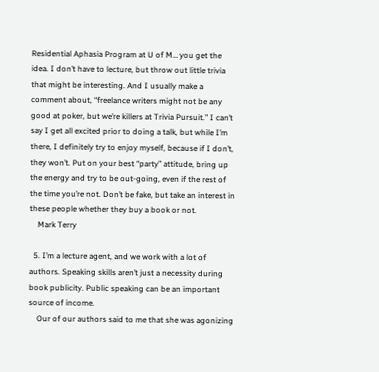Residential Aphasia Program at U of M… you get the idea. I don’t have to lecture, but throw out little trivia that might be interesting. And I usually make a comment about, “freelance writers might not be any good at poker, but we’re killers at Trivia Pursuit.” I can’t say I get all excited prior to doing a talk, but while I’m there, I definitely try to enjoy myself, because if I don’t, they won’t. Put on your best “party” attitude, bring up the energy and try to be out-going, even if the rest of the time you’re not. Don’t be fake, but take an interest in these people whether they buy a book or not.
    Mark Terry

  5. I’m a lecture agent, and we work with a lot of authors. Speaking skills aren’t just a necessity during book publicity. Public speaking can be an important source of income.
    Our of our authors said to me that she was agonizing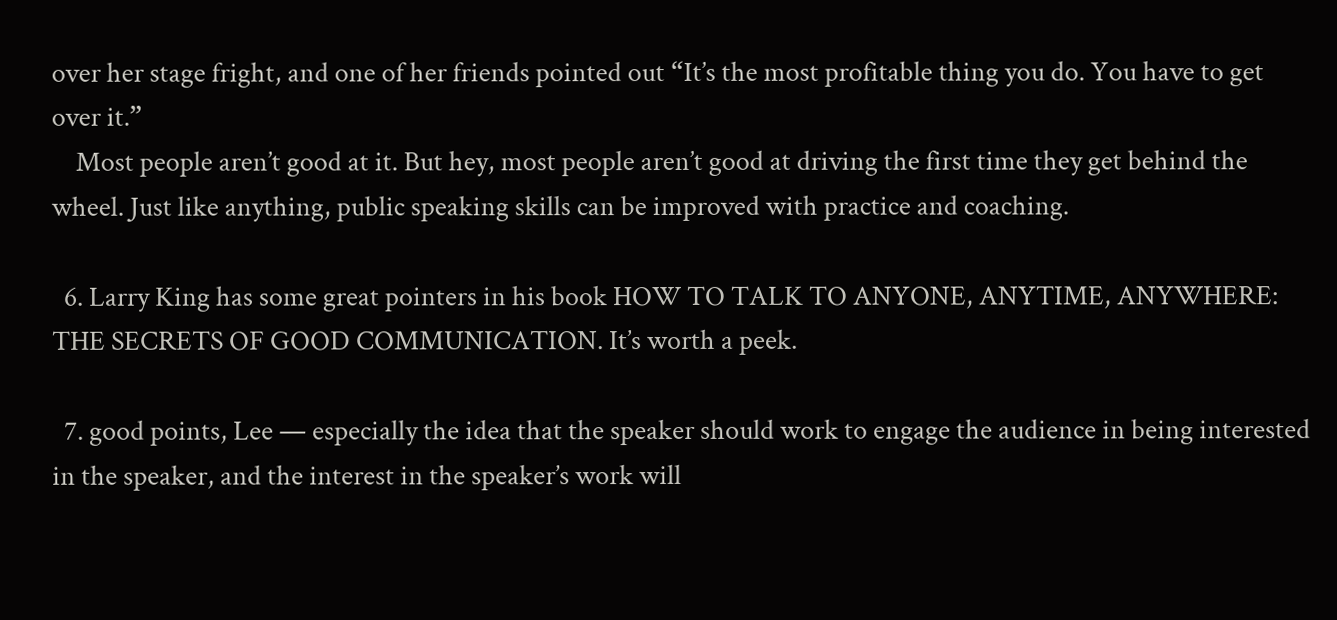over her stage fright, and one of her friends pointed out “It’s the most profitable thing you do. You have to get over it.”
    Most people aren’t good at it. But hey, most people aren’t good at driving the first time they get behind the wheel. Just like anything, public speaking skills can be improved with practice and coaching.

  6. Larry King has some great pointers in his book HOW TO TALK TO ANYONE, ANYTIME, ANYWHERE: THE SECRETS OF GOOD COMMUNICATION. It’s worth a peek.

  7. good points, Lee — especially the idea that the speaker should work to engage the audience in being interested in the speaker, and the interest in the speaker’s work will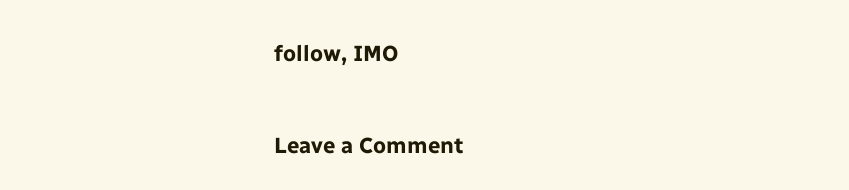follow, IMO


Leave a Comment